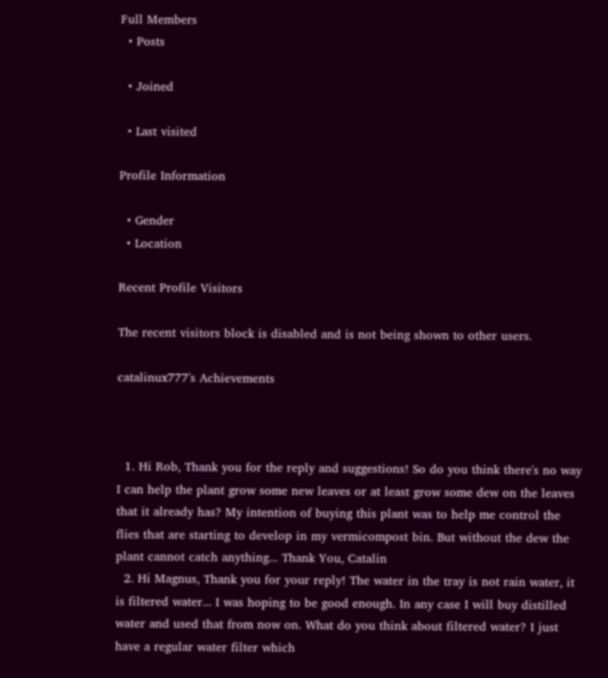Full Members
  • Posts

  • Joined

  • Last visited

Profile Information

  • Gender
  • Location

Recent Profile Visitors

The recent visitors block is disabled and is not being shown to other users.

catalinux777's Achievements



  1. Hi Rob, Thank you for the reply and suggestions! So do you think there's no way I can help the plant grow some new leaves or at least grow some dew on the leaves that it already has? My intention of buying this plant was to help me control the flies that are starting to develop in my vermicompost bin. But without the dew the plant cannot catch anything... Thank You, Catalin
  2. Hi Magnus, Thank you for your reply! The water in the tray is not rain water, it is filtered water... I was hoping to be good enough. In any case I will buy distilled water and used that from now on. What do you think about filtered water? I just have a regular water filter which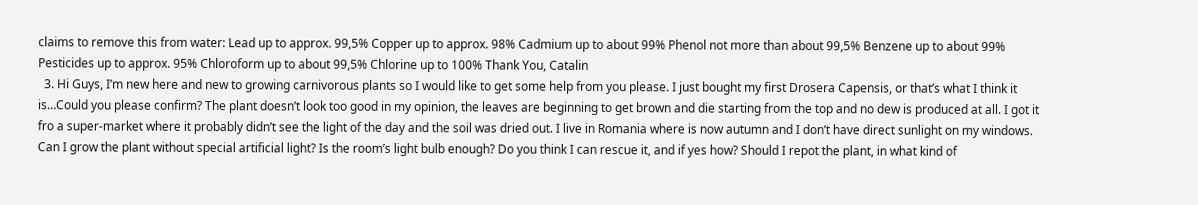claims to remove this from water: Lead up to approx. 99,5% Copper up to approx. 98% Cadmium up to about 99% Phenol not more than about 99,5% Benzene up to about 99% Pesticides up to approx. 95% Chloroform up to about 99,5% Chlorine up to 100% Thank You, Catalin
  3. Hi Guys, I’m new here and new to growing carnivorous plants so I would like to get some help from you please. I just bought my first Drosera Capensis, or that’s what I think it is…Could you please confirm? The plant doesn’t look too good in my opinion, the leaves are beginning to get brown and die starting from the top and no dew is produced at all. I got it fro a super-market where it probably didn’t see the light of the day and the soil was dried out. I live in Romania where is now autumn and I don’t have direct sunlight on my windows. Can I grow the plant without special artificial light? Is the room’s light bulb enough? Do you think I can rescue it, and if yes how? Should I repot the plant, in what kind of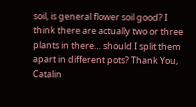soil, is general flower soil good? I think there are actually two or three plants in there… should I split them apart in different pots? Thank You, Catalin